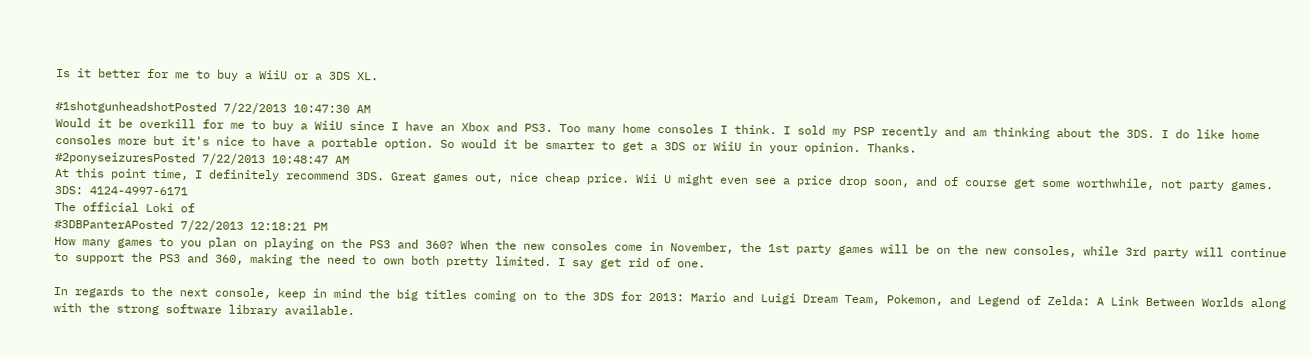Is it better for me to buy a WiiU or a 3DS XL.

#1shotgunheadshotPosted 7/22/2013 10:47:30 AM
Would it be overkill for me to buy a WiiU since I have an Xbox and PS3. Too many home consoles I think. I sold my PSP recently and am thinking about the 3DS. I do like home consoles more but it's nice to have a portable option. So would it be smarter to get a 3DS or WiiU in your opinion. Thanks.
#2ponyseizuresPosted 7/22/2013 10:48:47 AM
At this point time, I definitely recommend 3DS. Great games out, nice cheap price. Wii U might even see a price drop soon, and of course get some worthwhile, not party games.
3DS: 4124-4997-6171
The official Loki of
#3DBPanterAPosted 7/22/2013 12:18:21 PM
How many games to you plan on playing on the PS3 and 360? When the new consoles come in November, the 1st party games will be on the new consoles, while 3rd party will continue to support the PS3 and 360, making the need to own both pretty limited. I say get rid of one.

In regards to the next console, keep in mind the big titles coming on to the 3DS for 2013: Mario and Luigi Dream Team, Pokemon, and Legend of Zelda: A Link Between Worlds along with the strong software library available.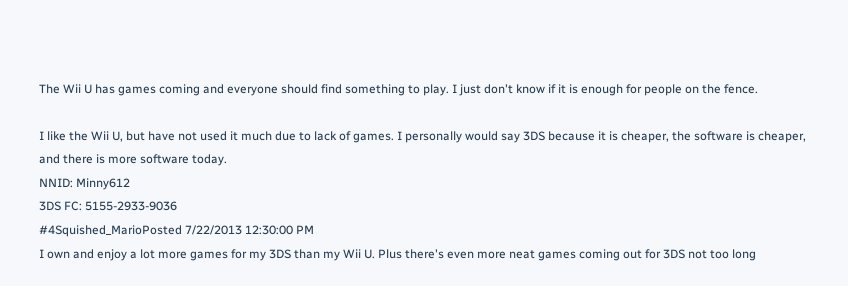The Wii U has games coming and everyone should find something to play. I just don't know if it is enough for people on the fence.

I like the Wii U, but have not used it much due to lack of games. I personally would say 3DS because it is cheaper, the software is cheaper, and there is more software today.
NNID: Minny612
3DS FC: 5155-2933-9036
#4Squished_MarioPosted 7/22/2013 12:30:00 PM
I own and enjoy a lot more games for my 3DS than my Wii U. Plus there's even more neat games coming out for 3DS not too long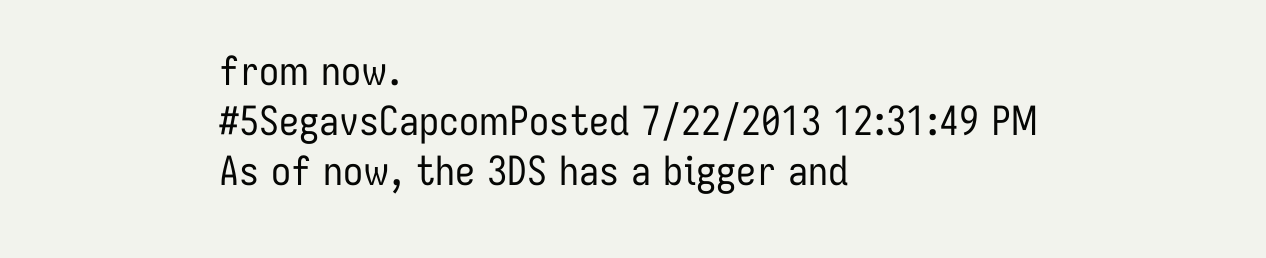from now.
#5SegavsCapcomPosted 7/22/2013 12:31:49 PM
As of now, the 3DS has a bigger and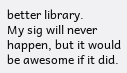better library.
My sig will never happen, but it would be awesome if it did.